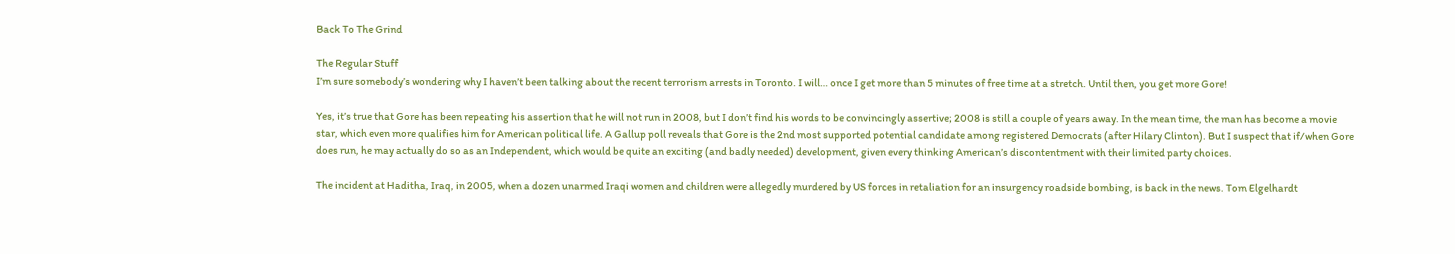Back To The Grind

The Regular Stuff
I’m sure somebody’s wondering why I haven’t been talking about the recent terrorism arrests in Toronto. I will… once I get more than 5 minutes of free time at a stretch. Until then, you get more Gore!

Yes, it’s true that Gore has been repeating his assertion that he will not run in 2008, but I don’t find his words to be convincingly assertive; 2008 is still a couple of years away. In the mean time, the man has become a movie star, which even more qualifies him for American political life. A Gallup poll reveals that Gore is the 2nd most supported potential candidate among registered Democrats (after Hilary Clinton). But I suspect that if/when Gore does run, he may actually do so as an Independent, which would be quite an exciting (and badly needed) development, given every thinking American’s discontentment with their limited party choices.

The incident at Haditha, Iraq, in 2005, when a dozen unarmed Iraqi women and children were allegedly murdered by US forces in retaliation for an insurgency roadside bombing, is back in the news. Tom Elgelhardt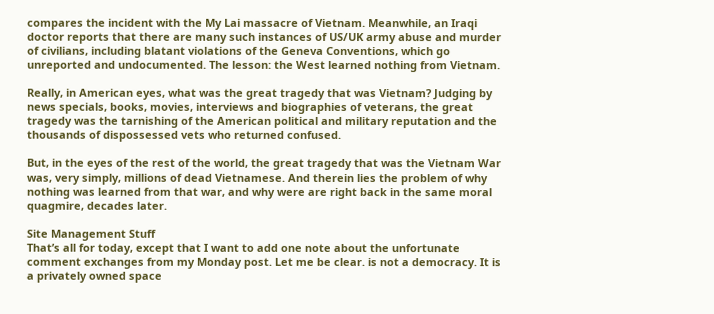compares the incident with the My Lai massacre of Vietnam. Meanwhile, an Iraqi doctor reports that there are many such instances of US/UK army abuse and murder of civilians, including blatant violations of the Geneva Conventions, which go unreported and undocumented. The lesson: the West learned nothing from Vietnam.

Really, in American eyes, what was the great tragedy that was Vietnam? Judging by news specials, books, movies, interviews and biographies of veterans, the great tragedy was the tarnishing of the American political and military reputation and the thousands of dispossessed vets who returned confused.

But, in the eyes of the rest of the world, the great tragedy that was the Vietnam War was, very simply, millions of dead Vietnamese. And therein lies the problem of why nothing was learned from that war, and why were are right back in the same moral quagmire, decades later.

Site Management Stuff
That’s all for today, except that I want to add one note about the unfortunate comment exchanges from my Monday post. Let me be clear. is not a democracy. It is a privately owned space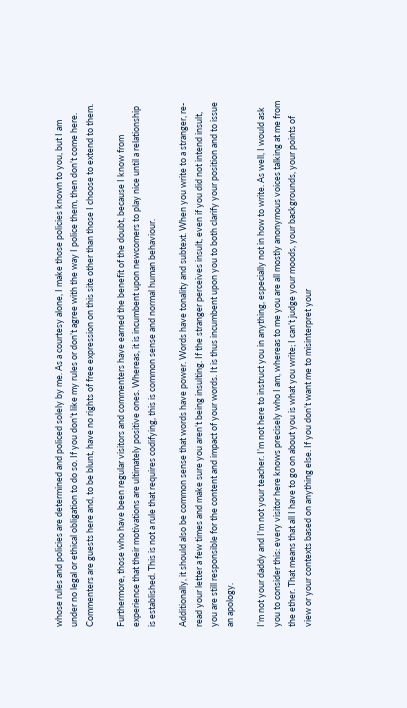whose rules and policies are determined and policed solely by me. As a courtesy alone, I make those policies known to you, but I am under no legal or ethical obligation to do so. If you don’t like my rules or don’t agree with the way I police them, then don’t come here. Commenters are guests here and, to be blunt, have no rights of free expression on this site other than those I choose to extend to them.

Furthermore, those who have been regular visitors and commenters have earned the benefit of the doubt, because I know from experience that their motivations are ultimately positive ones. Whereas, it is incumbent upon newcomers to play nice until a relationship is established. This is not a rule that requires codifying, this is common sense and normal human behaviour.

Additionally, it should also be common sense that words have power. Words have tonality and subtext. When you write to a stranger, re-read your letter a few times and make sure you aren’t being insulting. If the stranger perceives insult, even if you did not intend insult, you are still responsible for the content and impact of your words. It is thus incumbent upon you to both clarify your position and to issue an apology.

I’m not your daddy and I’m not your teacher. I’m not here to instruct you in anything, especially not in how to write. As well, I would ask you to consider this: every visitor here knows precisely who I am, whereas to me you are all mostly anonymous voices talking at me from the ether. That means that all I have to go on about you is what you write; I can’t judge your moods, your backgrounds, your points of view or your contexts based on anything else. If you don’t want me to misinterpret your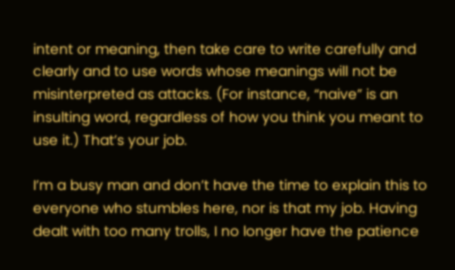intent or meaning, then take care to write carefully and clearly and to use words whose meanings will not be misinterpreted as attacks. (For instance, “naive” is an insulting word, regardless of how you think you meant to use it.) That’s your job.

I’m a busy man and don’t have the time to explain this to everyone who stumbles here, nor is that my job. Having dealt with too many trolls, I no longer have the patience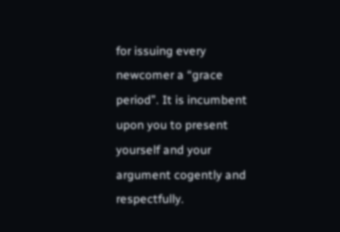for issuing every newcomer a “grace period”. It is incumbent upon you to present yourself and your argument cogently and respectfully.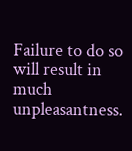Failure to do so will result in much unpleasantness.